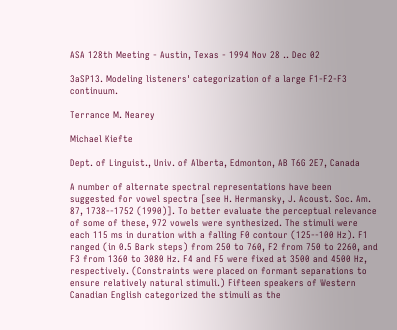ASA 128th Meeting - Austin, Texas - 1994 Nov 28 .. Dec 02

3aSP13. Modeling listeners' categorization of a large F1-F2-F3 continuum.

Terrance M. Nearey

Michael Kiefte

Dept. of Linguist., Univ. of Alberta, Edmonton, AB T6G 2E7, Canada

A number of alternate spectral representations have been suggested for vowel spectra [see H. Hermansky, J. Acoust. Soc. Am. 87, 1738--1752 (1990)]. To better evaluate the perceptual relevance of some of these, 972 vowels were synthesized. The stimuli were each 115 ms in duration with a falling F0 contour (125--100 Hz). F1 ranged (in 0.5 Bark steps) from 250 to 760, F2 from 750 to 2260, and F3 from 1360 to 3080 Hz. F4 and F5 were fixed at 3500 and 4500 Hz, respectively. (Constraints were placed on formant separations to ensure relatively natural stimuli.) Fifteen speakers of Western Canadian English categorized the stimuli as the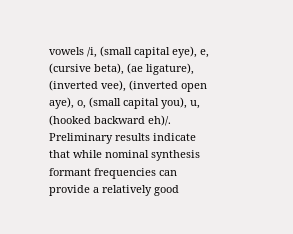vowels /i, (small capital eye), e, (cursive beta), (ae ligature), (inverted vee), (inverted open aye), o, (small capital you), u, (hooked backward eh)/. Preliminary results indicate that while nominal synthesis formant frequencies can provide a relatively good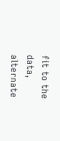fit to the data, alternate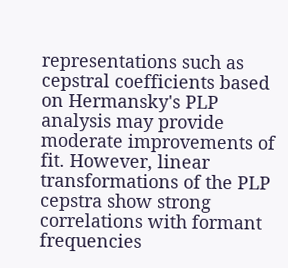representations such as cepstral coefficients based on Hermansky's PLP analysis may provide moderate improvements of fit. However, linear transformations of the PLP cepstra show strong correlations with formant frequencies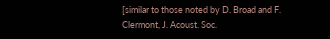[similar to those noted by D. Broad and F. Clermont, J. Acoust. Soc.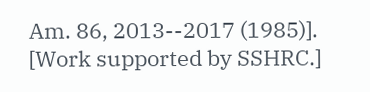Am. 86, 2013--2017 (1985)]. [Work supported by SSHRC.]